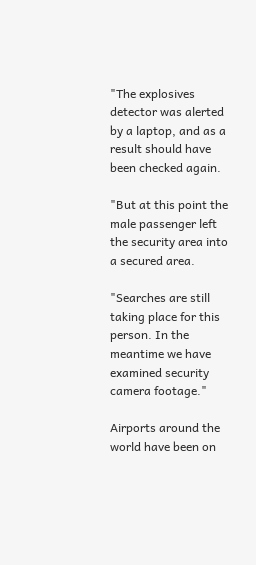"The explosives detector was alerted by a laptop, and as a result should have been checked again.

"But at this point the male passenger left the security area into a secured area.

"Searches are still taking place for this person. In the meantime we have examined security camera footage."

Airports around the world have been on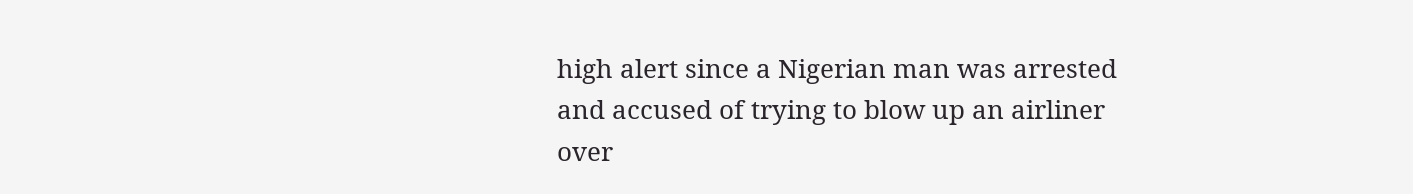high alert since a Nigerian man was arrested and accused of trying to blow up an airliner over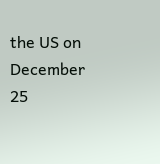the US on December 25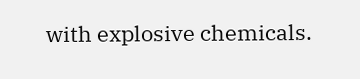with explosive chemicals.